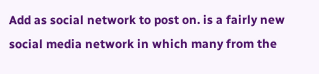Add as social network to post on. is a fairly new social media network in which many from the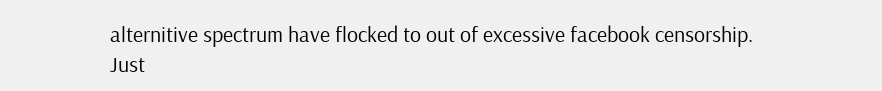alternitive spectrum have flocked to out of excessive facebook censorship.
Just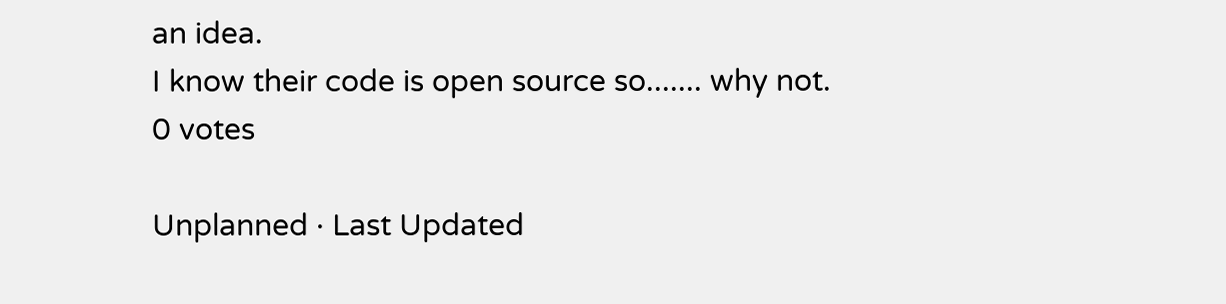an idea.
I know their code is open source so....... why not.
0 votes

Unplanned · Last Updated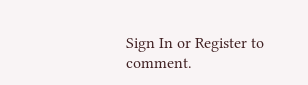Sign In or Register to comment.